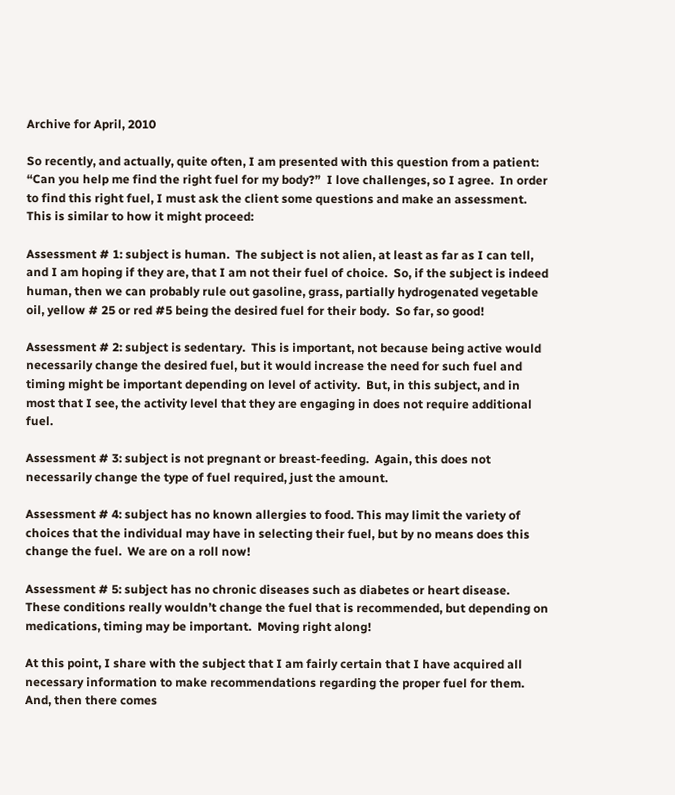Archive for April, 2010

So recently, and actually, quite often, I am presented with this question from a patient: “Can you help me find the right fuel for my body?”  I love challenges, so I agree.  In order to find this right fuel, I must ask the client some questions and make an assessment.  This is similar to how it might proceed:

Assessment # 1: subject is human.  The subject is not alien, at least as far as I can tell, and I am hoping if they are, that I am not their fuel of choice.  So, if the subject is indeed human, then we can probably rule out gasoline, grass, partially hydrogenated vegetable oil, yellow # 25 or red #5 being the desired fuel for their body.  So far, so good!

Assessment # 2: subject is sedentary.  This is important, not because being active would necessarily change the desired fuel, but it would increase the need for such fuel and timing might be important depending on level of activity.  But, in this subject, and in most that I see, the activity level that they are engaging in does not require additional fuel.

Assessment # 3: subject is not pregnant or breast-feeding.  Again, this does not necessarily change the type of fuel required, just the amount.

Assessment # 4: subject has no known allergies to food. This may limit the variety of choices that the individual may have in selecting their fuel, but by no means does this change the fuel.  We are on a roll now!

Assessment # 5: subject has no chronic diseases such as diabetes or heart disease.  These conditions really wouldn’t change the fuel that is recommended, but depending on medications, timing may be important.  Moving right along!

At this point, I share with the subject that I am fairly certain that I have acquired all necessary information to make recommendations regarding the proper fuel for them.  And, then there comes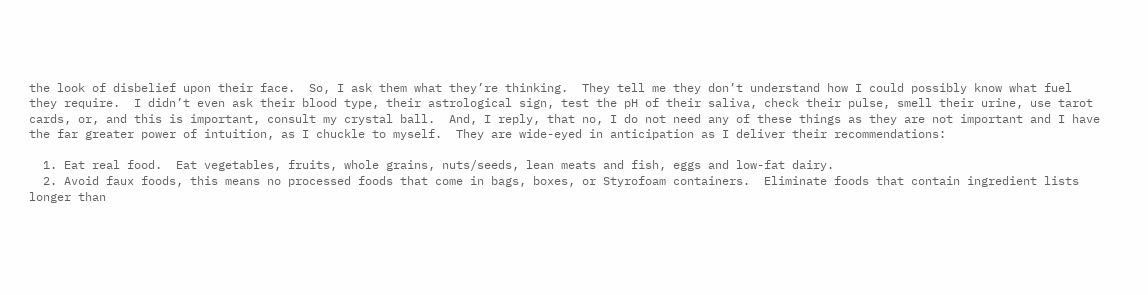the look of disbelief upon their face.  So, I ask them what they’re thinking.  They tell me they don’t understand how I could possibly know what fuel they require.  I didn’t even ask their blood type, their astrological sign, test the pH of their saliva, check their pulse, smell their urine, use tarot cards, or, and this is important, consult my crystal ball.  And, I reply, that no, I do not need any of these things as they are not important and I have the far greater power of intuition, as I chuckle to myself.  They are wide-eyed in anticipation as I deliver their recommendations:

  1. Eat real food.  Eat vegetables, fruits, whole grains, nuts/seeds, lean meats and fish, eggs and low-fat dairy.
  2. Avoid faux foods, this means no processed foods that come in bags, boxes, or Styrofoam containers.  Eliminate foods that contain ingredient lists longer than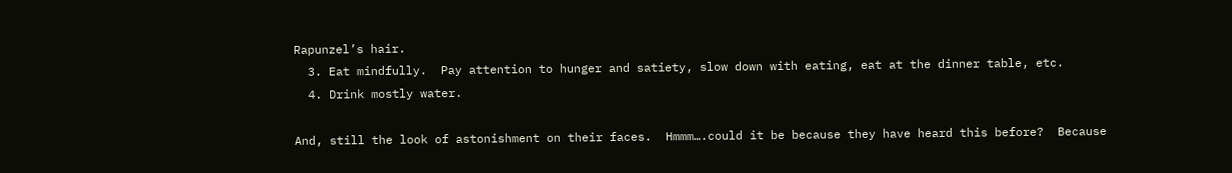Rapunzel’s hair.
  3. Eat mindfully.  Pay attention to hunger and satiety, slow down with eating, eat at the dinner table, etc.
  4. Drink mostly water.

And, still the look of astonishment on their faces.  Hmmm….could it be because they have heard this before?  Because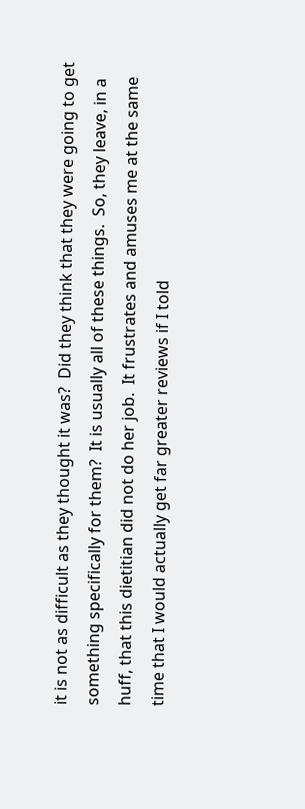it is not as difficult as they thought it was?  Did they think that they were going to get something specifically for them?  It is usually all of these things.  So, they leave, in a huff, that this dietitian did not do her job.  It frustrates and amuses me at the same time that I would actually get far greater reviews if I told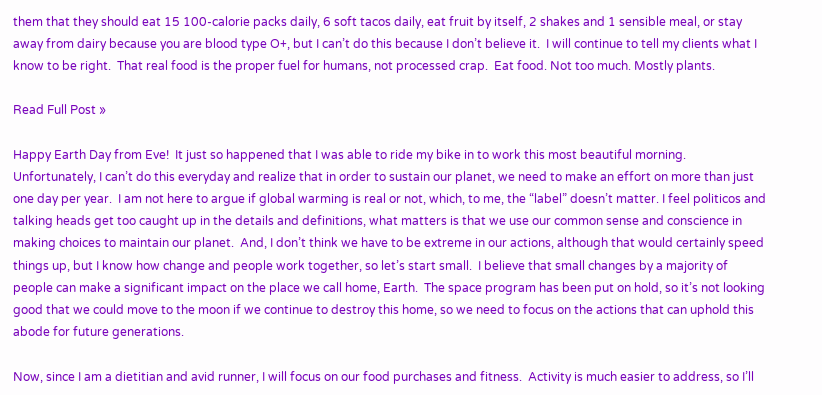them that they should eat 15 100-calorie packs daily, 6 soft tacos daily, eat fruit by itself, 2 shakes and 1 sensible meal, or stay away from dairy because you are blood type O+, but I can’t do this because I don’t believe it.  I will continue to tell my clients what I know to be right.  That real food is the proper fuel for humans, not processed crap.  Eat food. Not too much. Mostly plants.

Read Full Post »

Happy Earth Day from Eve!  It just so happened that I was able to ride my bike in to work this most beautiful morning. Unfortunately, I can’t do this everyday and realize that in order to sustain our planet, we need to make an effort on more than just one day per year.  I am not here to argue if global warming is real or not, which, to me, the “label” doesn’t matter. I feel politicos and talking heads get too caught up in the details and definitions, what matters is that we use our common sense and conscience in making choices to maintain our planet.  And, I don’t think we have to be extreme in our actions, although that would certainly speed things up, but I know how change and people work together, so let’s start small.  I believe that small changes by a majority of people can make a significant impact on the place we call home, Earth.  The space program has been put on hold, so it’s not looking good that we could move to the moon if we continue to destroy this home, so we need to focus on the actions that can uphold this abode for future generations.

Now, since I am a dietitian and avid runner, I will focus on our food purchases and fitness.  Activity is much easier to address, so I’ll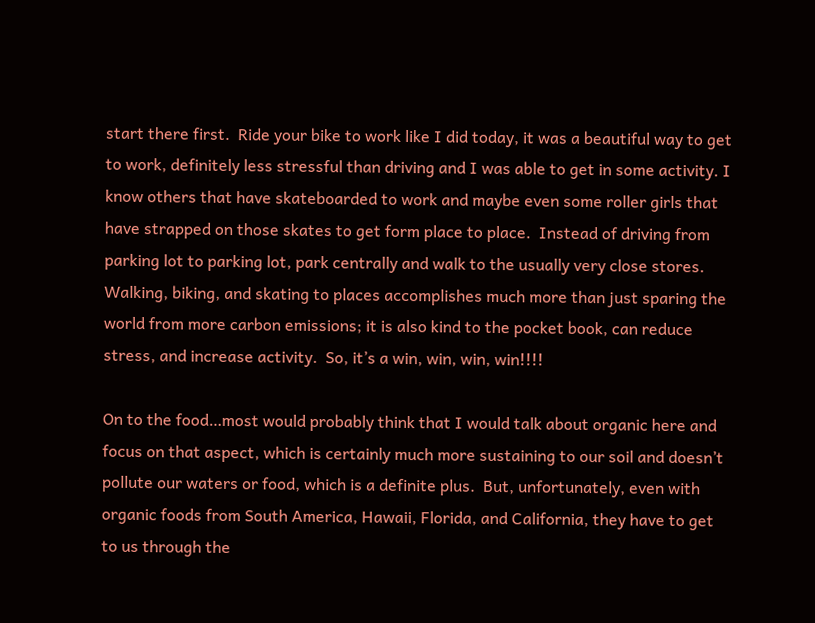start there first.  Ride your bike to work like I did today, it was a beautiful way to get to work, definitely less stressful than driving and I was able to get in some activity. I know others that have skateboarded to work and maybe even some roller girls that have strapped on those skates to get form place to place.  Instead of driving from parking lot to parking lot, park centrally and walk to the usually very close stores.  Walking, biking, and skating to places accomplishes much more than just sparing the world from more carbon emissions; it is also kind to the pocket book, can reduce stress, and increase activity.  So, it’s a win, win, win, win!!!!

On to the food…most would probably think that I would talk about organic here and focus on that aspect, which is certainly much more sustaining to our soil and doesn’t pollute our waters or food, which is a definite plus.  But, unfortunately, even with organic foods from South America, Hawaii, Florida, and California, they have to get to us through the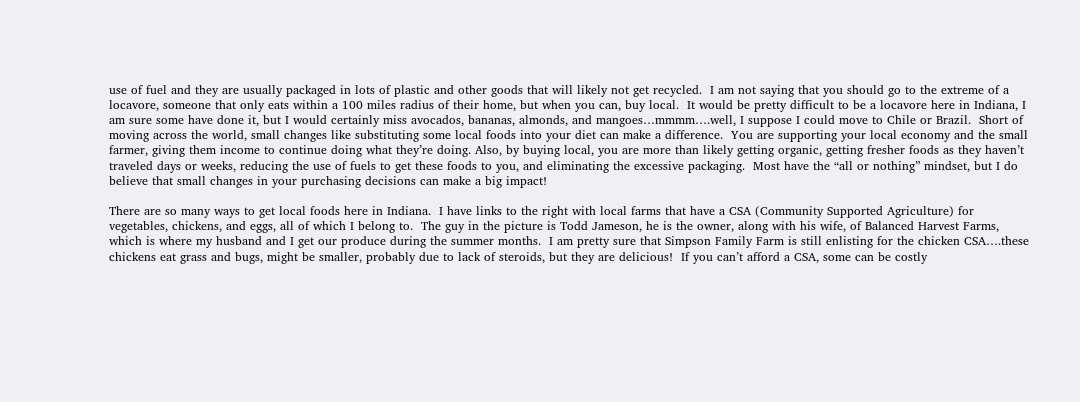use of fuel and they are usually packaged in lots of plastic and other goods that will likely not get recycled.  I am not saying that you should go to the extreme of a locavore, someone that only eats within a 100 miles radius of their home, but when you can, buy local.  It would be pretty difficult to be a locavore here in Indiana, I am sure some have done it, but I would certainly miss avocados, bananas, almonds, and mangoes…mmmm….well, I suppose I could move to Chile or Brazil.  Short of moving across the world, small changes like substituting some local foods into your diet can make a difference.  You are supporting your local economy and the small farmer, giving them income to continue doing what they’re doing. Also, by buying local, you are more than likely getting organic, getting fresher foods as they haven’t traveled days or weeks, reducing the use of fuels to get these foods to you, and eliminating the excessive packaging.  Most have the “all or nothing” mindset, but I do believe that small changes in your purchasing decisions can make a big impact!

There are so many ways to get local foods here in Indiana.  I have links to the right with local farms that have a CSA (Community Supported Agriculture) for vegetables, chickens, and eggs, all of which I belong to.  The guy in the picture is Todd Jameson, he is the owner, along with his wife, of Balanced Harvest Farms, which is where my husband and I get our produce during the summer months.  I am pretty sure that Simpson Family Farm is still enlisting for the chicken CSA….these chickens eat grass and bugs, might be smaller, probably due to lack of steroids, but they are delicious!  If you can’t afford a CSA, some can be costly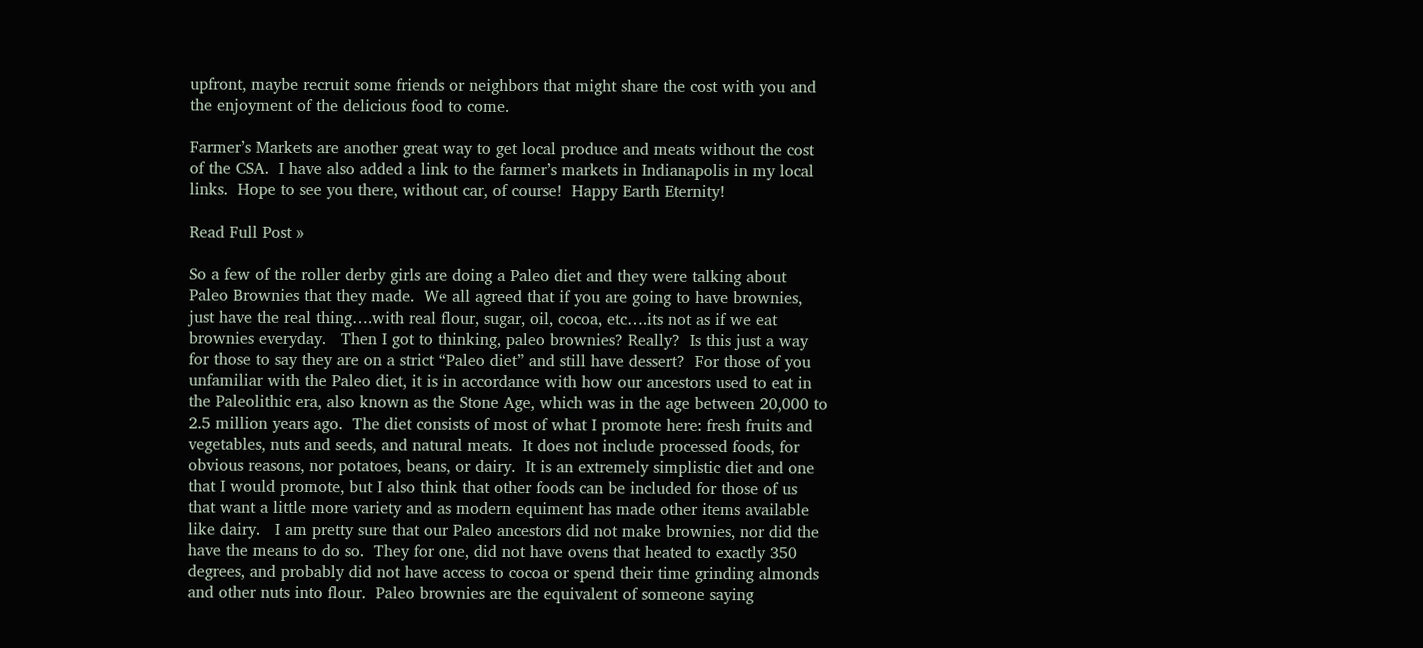upfront, maybe recruit some friends or neighbors that might share the cost with you and the enjoyment of the delicious food to come.

Farmer’s Markets are another great way to get local produce and meats without the cost of the CSA.  I have also added a link to the farmer’s markets in Indianapolis in my local links.  Hope to see you there, without car, of course!  Happy Earth Eternity!

Read Full Post »

So a few of the roller derby girls are doing a Paleo diet and they were talking about Paleo Brownies that they made.  We all agreed that if you are going to have brownies, just have the real thing….with real flour, sugar, oil, cocoa, etc….its not as if we eat brownies everyday.   Then I got to thinking, paleo brownies? Really?  Is this just a way for those to say they are on a strict “Paleo diet” and still have dessert?  For those of you unfamiliar with the Paleo diet, it is in accordance with how our ancestors used to eat in the Paleolithic era, also known as the Stone Age, which was in the age between 20,000 to 2.5 million years ago.  The diet consists of most of what I promote here: fresh fruits and vegetables, nuts and seeds, and natural meats.  It does not include processed foods, for obvious reasons, nor potatoes, beans, or dairy.  It is an extremely simplistic diet and one that I would promote, but I also think that other foods can be included for those of us that want a little more variety and as modern equiment has made other items available like dairy.   I am pretty sure that our Paleo ancestors did not make brownies, nor did the have the means to do so.  They for one, did not have ovens that heated to exactly 350 degrees, and probably did not have access to cocoa or spend their time grinding almonds and other nuts into flour.  Paleo brownies are the equivalent of someone saying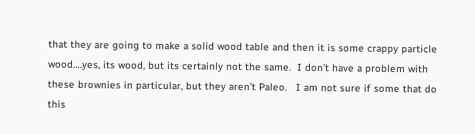that they are going to make a solid wood table and then it is some crappy particle wood….yes, its wood, but its certainly not the same.  I don’t have a problem with these brownies in particular, but they aren’t Paleo.   I am not sure if some that do this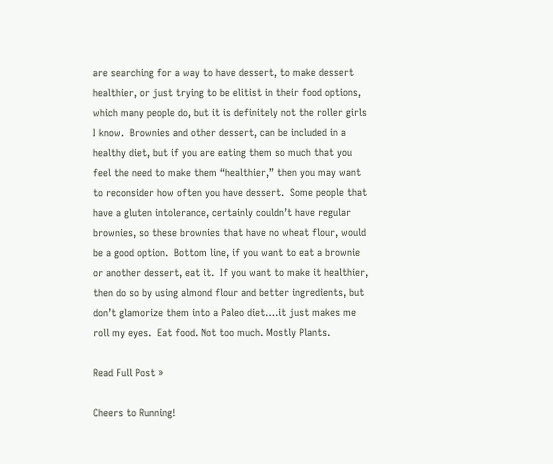are searching for a way to have dessert, to make dessert healthier, or just trying to be elitist in their food options, which many people do, but it is definitely not the roller girls I know.  Brownies and other dessert, can be included in a healthy diet, but if you are eating them so much that you feel the need to make them “healthier,” then you may want to reconsider how often you have dessert.  Some people that have a gluten intolerance, certainly couldn’t have regular brownies, so these brownies that have no wheat flour, would be a good option.  Bottom line, if you want to eat a brownie or another dessert, eat it.  If you want to make it healthier, then do so by using almond flour and better ingredients, but don’t glamorize them into a Paleo diet….it just makes me roll my eyes.  Eat food. Not too much. Mostly Plants.

Read Full Post »

Cheers to Running!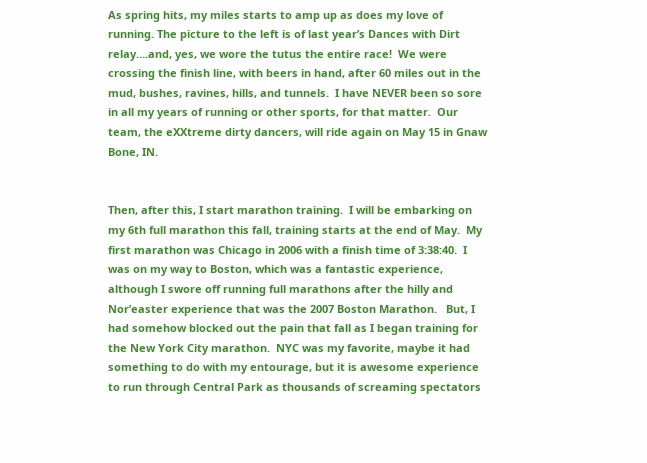As spring hits, my miles starts to amp up as does my love of running. The picture to the left is of last year’s Dances with Dirt relay….and, yes, we wore the tutus the entire race!  We were crossing the finish line, with beers in hand, after 60 miles out in the mud, bushes, ravines, hills, and tunnels.  I have NEVER been so sore in all my years of running or other sports, for that matter.  Our team, the eXXtreme dirty dancers, will ride again on May 15 in Gnaw Bone, IN.


Then, after this, I start marathon training.  I will be embarking on my 6th full marathon this fall, training starts at the end of May.  My first marathon was Chicago in 2006 with a finish time of 3:38:40.  I was on my way to Boston, which was a fantastic experience, although I swore off running full marathons after the hilly and Nor’easter experience that was the 2007 Boston Marathon.   But, I had somehow blocked out the pain that fall as I began training for the New York City marathon.  NYC was my favorite, maybe it had something to do with my entourage, but it is awesome experience to run through Central Park as thousands of screaming spectators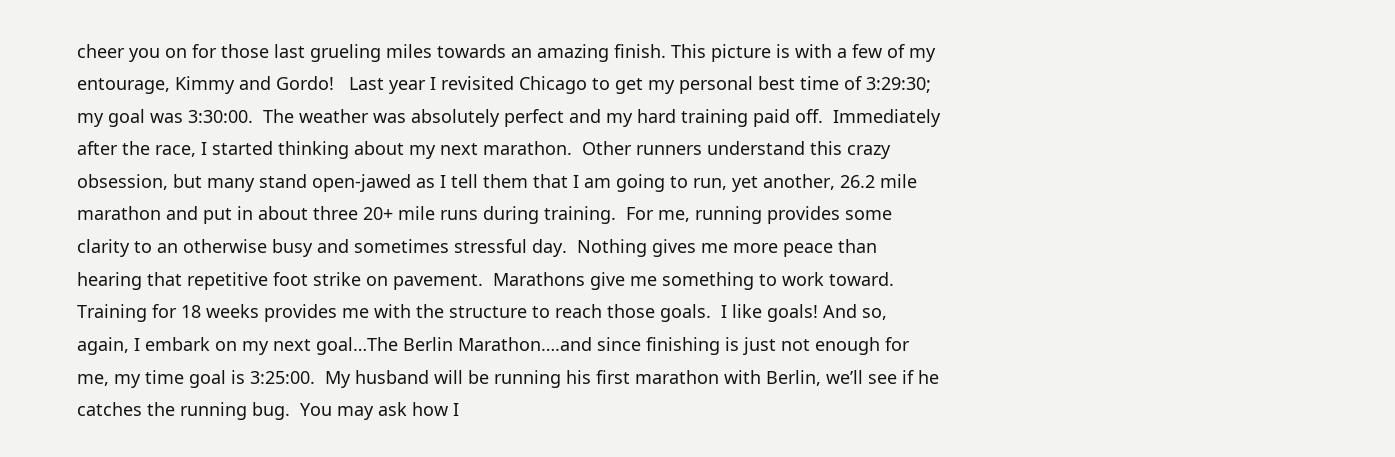cheer you on for those last grueling miles towards an amazing finish. This picture is with a few of my entourage, Kimmy and Gordo!   Last year I revisited Chicago to get my personal best time of 3:29:30; my goal was 3:30:00.  The weather was absolutely perfect and my hard training paid off.  Immediately after the race, I started thinking about my next marathon.  Other runners understand this crazy obsession, but many stand open-jawed as I tell them that I am going to run, yet another, 26.2 mile marathon and put in about three 20+ mile runs during training.  For me, running provides some clarity to an otherwise busy and sometimes stressful day.  Nothing gives me more peace than hearing that repetitive foot strike on pavement.  Marathons give me something to work toward.  Training for 18 weeks provides me with the structure to reach those goals.  I like goals! And so, again, I embark on my next goal…The Berlin Marathon….and since finishing is just not enough for me, my time goal is 3:25:00.  My husband will be running his first marathon with Berlin, we’ll see if he catches the running bug.  You may ask how I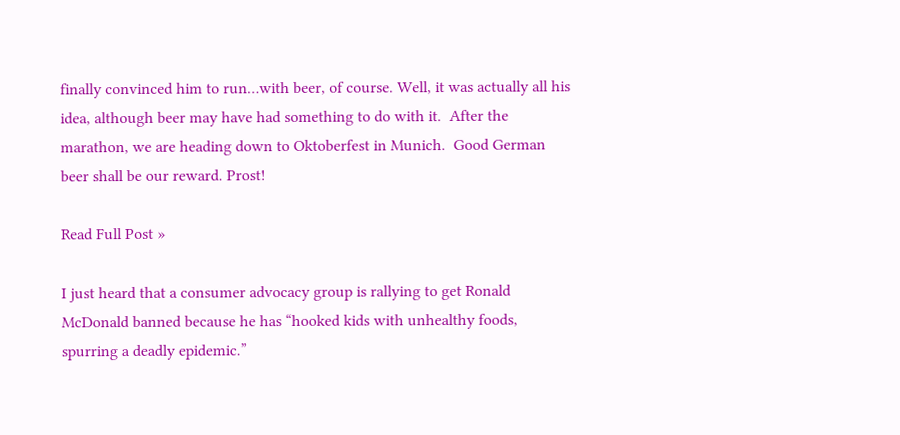finally convinced him to run…with beer, of course. Well, it was actually all his idea, although beer may have had something to do with it.  After the marathon, we are heading down to Oktoberfest in Munich.  Good German beer shall be our reward. Prost!

Read Full Post »

I just heard that a consumer advocacy group is rallying to get Ronald McDonald banned because he has “hooked kids with unhealthy foods, spurring a deadly epidemic.”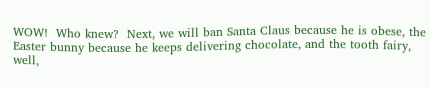WOW!  Who knew?  Next, we will ban Santa Claus because he is obese, the Easter bunny because he keeps delivering chocolate, and the tooth fairy, well,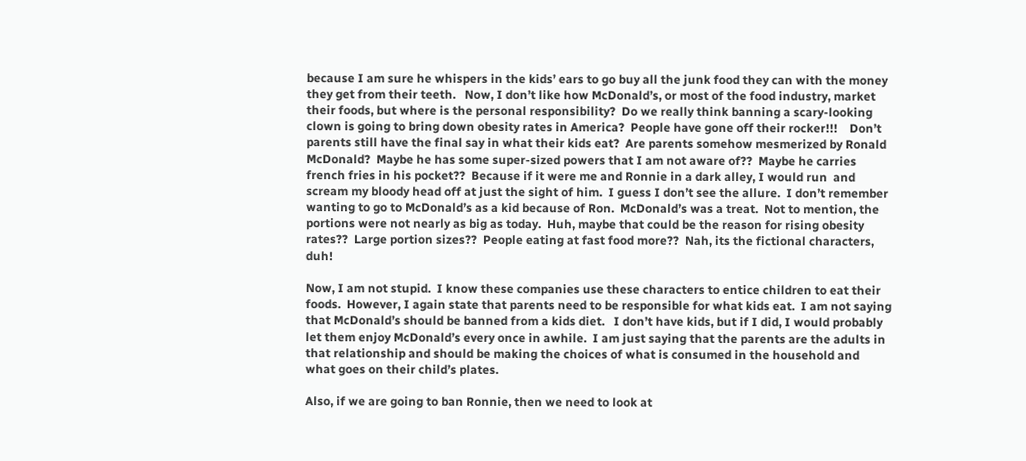because I am sure he whispers in the kids’ ears to go buy all the junk food they can with the money they get from their teeth.   Now, I don’t like how McDonald’s, or most of the food industry, market their foods, but where is the personal responsibility?  Do we really think banning a scary-looking clown is going to bring down obesity rates in America?  People have gone off their rocker!!!    Don’t parents still have the final say in what their kids eat?  Are parents somehow mesmerized by Ronald McDonald?  Maybe he has some super-sized powers that I am not aware of??  Maybe he carries french fries in his pocket??  Because if it were me and Ronnie in a dark alley, I would run  and scream my bloody head off at just the sight of him.  I guess I don’t see the allure.  I don’t remember wanting to go to McDonald’s as a kid because of Ron.  McDonald’s was a treat.  Not to mention, the portions were not nearly as big as today.  Huh, maybe that could be the reason for rising obesity rates??  Large portion sizes??  People eating at fast food more??  Nah, its the fictional characters, duh!

Now, I am not stupid.  I know these companies use these characters to entice children to eat their foods.  However, I again state that parents need to be responsible for what kids eat.  I am not saying that McDonald’s should be banned from a kids diet.   I don’t have kids, but if I did, I would probably let them enjoy McDonald’s every once in awhile.  I am just saying that the parents are the adults in that relationship and should be making the choices of what is consumed in the household and what goes on their child’s plates.

Also, if we are going to ban Ronnie, then we need to look at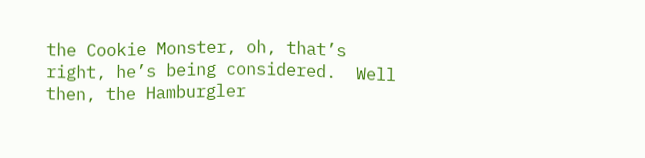the Cookie Monster, oh, that’s right, he’s being considered.  Well then, the Hamburgler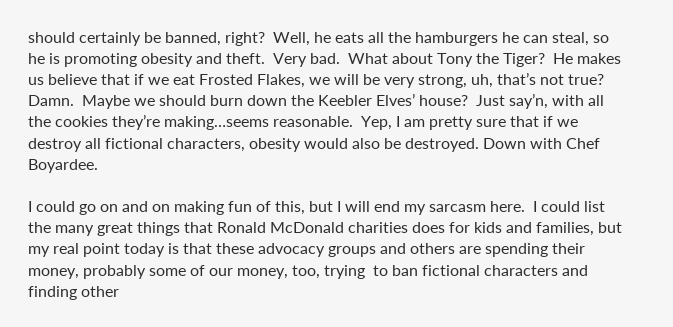should certainly be banned, right?  Well, he eats all the hamburgers he can steal, so he is promoting obesity and theft.  Very bad.  What about Tony the Tiger?  He makes us believe that if we eat Frosted Flakes, we will be very strong, uh, that’s not true?  Damn.  Maybe we should burn down the Keebler Elves’ house?  Just say’n, with all the cookies they’re making…seems reasonable.  Yep, I am pretty sure that if we destroy all fictional characters, obesity would also be destroyed. Down with Chef Boyardee.

I could go on and on making fun of this, but I will end my sarcasm here.  I could list the many great things that Ronald McDonald charities does for kids and families, but my real point today is that these advocacy groups and others are spending their money, probably some of our money, too, trying  to ban fictional characters and finding other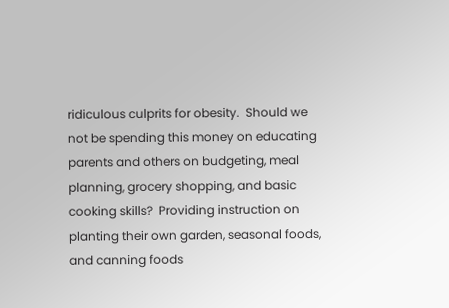ridiculous culprits for obesity.  Should we not be spending this money on educating parents and others on budgeting, meal planning, grocery shopping, and basic cooking skills?  Providing instruction on planting their own garden, seasonal foods, and canning foods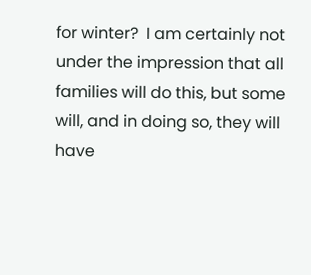for winter?  I am certainly not under the impression that all families will do this, but some will, and in doing so, they will have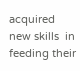acquired new skills  in feeding their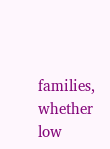families, whether low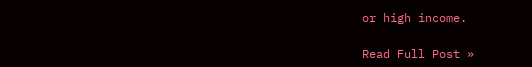or high income.

Read Full Post »